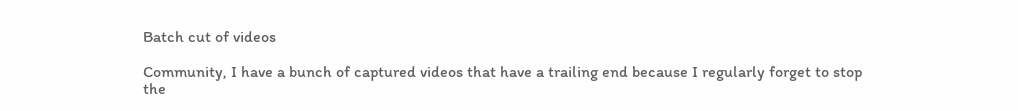Batch cut of videos

Community, I have a bunch of captured videos that have a trailing end because I regularly forget to stop the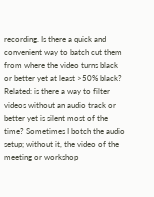recording. Is there a quick and convenient way to batch cut them from where the video turns black or better yet at least >50% black? Related: is there a way to filter videos without an audio track or better yet is silent most of the time? Sometimes I botch the audio setup; without it, the video of the meeting or workshop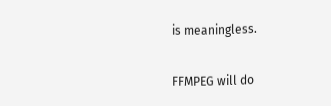is meaningless.

FFMPEG will do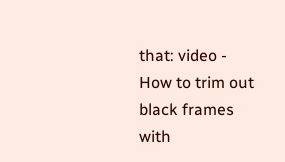that: video - How to trim out black frames with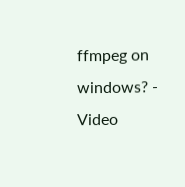ffmpeg on windows? - Video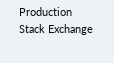Production Stack Exchange